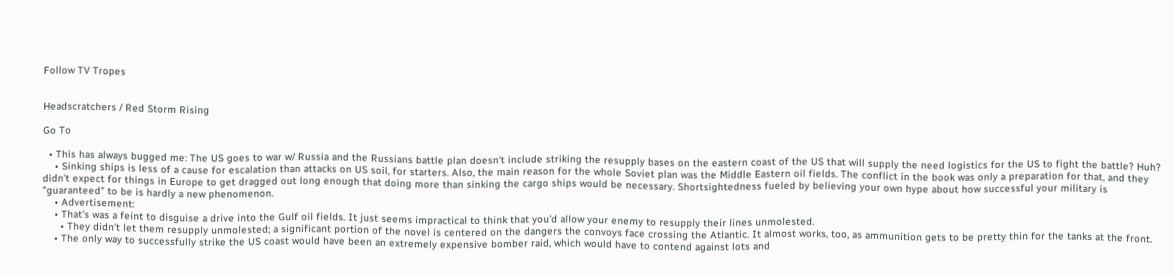Follow TV Tropes


Headscratchers / Red Storm Rising

Go To

  • This has always bugged me: The US goes to war w/ Russia and the Russians battle plan doesn't include striking the resupply bases on the eastern coast of the US that will supply the need logistics for the US to fight the battle? Huh?
    • Sinking ships is less of a cause for escalation than attacks on US soil, for starters. Also, the main reason for the whole Soviet plan was the Middle Eastern oil fields. The conflict in the book was only a preparation for that, and they didn't expect for things in Europe to get dragged out long enough that doing more than sinking the cargo ships would be necessary. Shortsightedness fueled by believing your own hype about how successful your military is "guaranteed" to be is hardly a new phenomenon.
    • Advertisement:
    • That's was a feint to disguise a drive into the Gulf oil fields. It just seems impractical to think that you'd allow your enemy to resupply their lines unmolested.
      • They didn't let them resupply unmolested; a significant portion of the novel is centered on the dangers the convoys face crossing the Atlantic. It almost works, too, as ammunition gets to be pretty thin for the tanks at the front.
    • The only way to successfully strike the US coast would have been an extremely expensive bomber raid, which would have to contend against lots and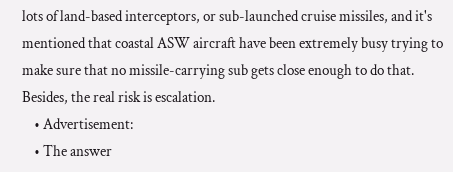lots of land-based interceptors, or sub-launched cruise missiles, and it's mentioned that coastal ASW aircraft have been extremely busy trying to make sure that no missile-carrying sub gets close enough to do that. Besides, the real risk is escalation.
    • Advertisement:
    • The answer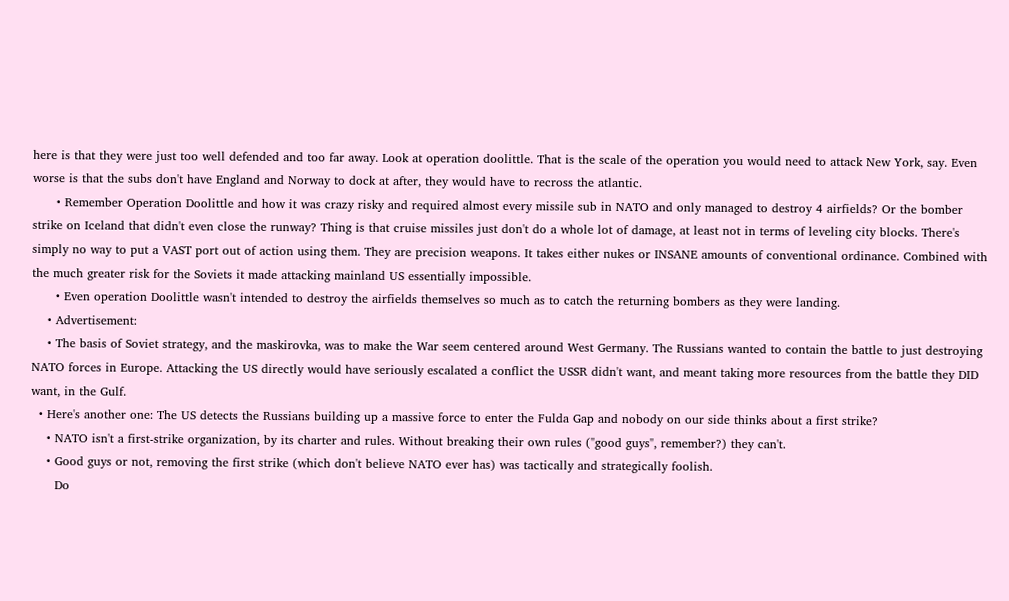here is that they were just too well defended and too far away. Look at operation doolittle. That is the scale of the operation you would need to attack New York, say. Even worse is that the subs don't have England and Norway to dock at after, they would have to recross the atlantic.
      • Remember Operation Doolittle and how it was crazy risky and required almost every missile sub in NATO and only managed to destroy 4 airfields? Or the bomber strike on Iceland that didn't even close the runway? Thing is that cruise missiles just don't do a whole lot of damage, at least not in terms of leveling city blocks. There's simply no way to put a VAST port out of action using them. They are precision weapons. It takes either nukes or INSANE amounts of conventional ordinance. Combined with the much greater risk for the Soviets it made attacking mainland US essentially impossible.
      • Even operation Doolittle wasn't intended to destroy the airfields themselves so much as to catch the returning bombers as they were landing.
    • Advertisement:
    • The basis of Soviet strategy, and the maskirovka, was to make the War seem centered around West Germany. The Russians wanted to contain the battle to just destroying NATO forces in Europe. Attacking the US directly would have seriously escalated a conflict the USSR didn't want, and meant taking more resources from the battle they DID want, in the Gulf.
  • Here's another one: The US detects the Russians building up a massive force to enter the Fulda Gap and nobody on our side thinks about a first strike?
    • NATO isn't a first-strike organization, by its charter and rules. Without breaking their own rules ("good guys", remember?) they can't.
    • Good guys or not, removing the first strike (which don't believe NATO ever has) was tactically and strategically foolish.
      Do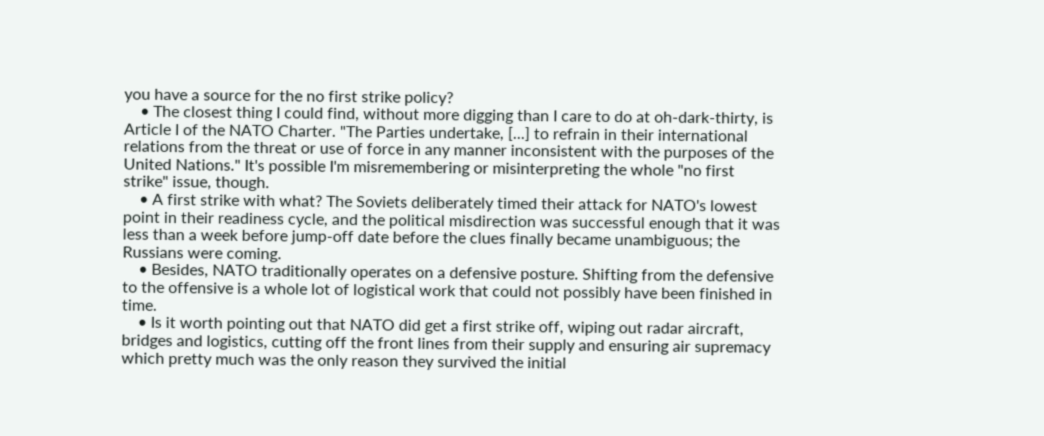you have a source for the no first strike policy?
    • The closest thing I could find, without more digging than I care to do at oh-dark-thirty, is Article I of the NATO Charter. "The Parties undertake, [...] to refrain in their international relations from the threat or use of force in any manner inconsistent with the purposes of the United Nations." It's possible I'm misremembering or misinterpreting the whole "no first strike" issue, though.
    • A first strike with what? The Soviets deliberately timed their attack for NATO's lowest point in their readiness cycle, and the political misdirection was successful enough that it was less than a week before jump-off date before the clues finally became unambiguous; the Russians were coming.
    • Besides, NATO traditionally operates on a defensive posture. Shifting from the defensive to the offensive is a whole lot of logistical work that could not possibly have been finished in time.
    • Is it worth pointing out that NATO did get a first strike off, wiping out radar aircraft, bridges and logistics, cutting off the front lines from their supply and ensuring air supremacy which pretty much was the only reason they survived the initial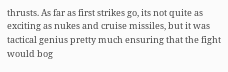thrusts. As far as first strikes go, its not quite as exciting as nukes and cruise missiles, but it was tactical genius pretty much ensuring that the fight would bog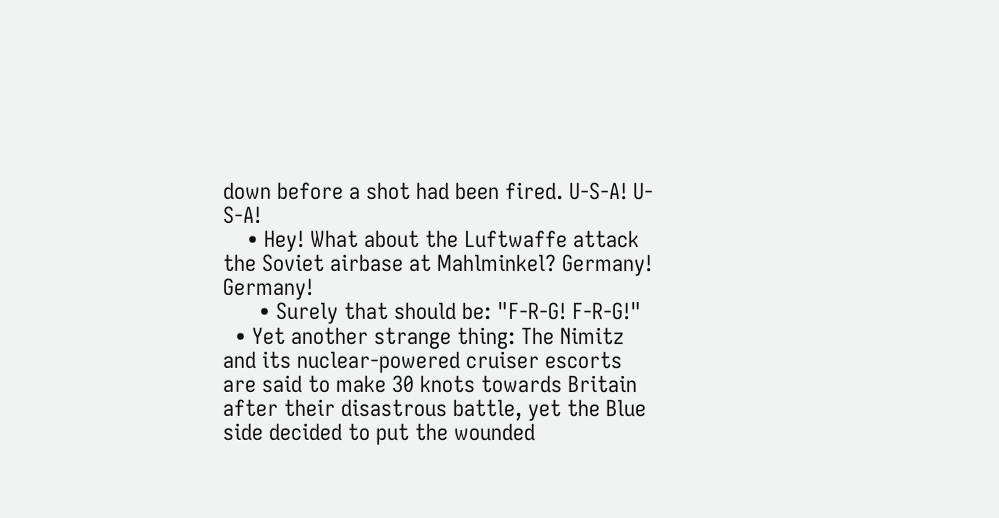down before a shot had been fired. U-S-A! U-S-A!
    • Hey! What about the Luftwaffe attack the Soviet airbase at Mahlminkel? Germany! Germany!
      • Surely that should be: "F-R-G! F-R-G!"
  • Yet another strange thing: The Nimitz and its nuclear-powered cruiser escorts are said to make 30 knots towards Britain after their disastrous battle, yet the Blue side decided to put the wounded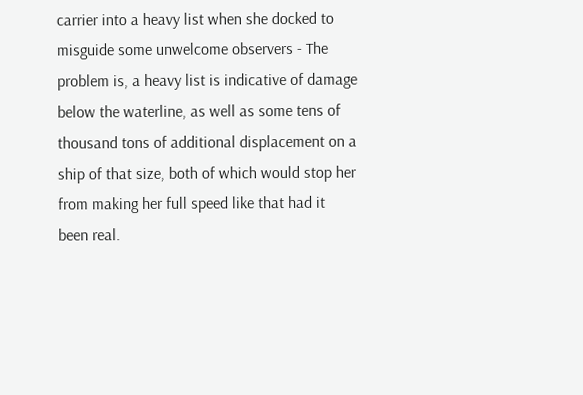carrier into a heavy list when she docked to misguide some unwelcome observers - The problem is, a heavy list is indicative of damage below the waterline, as well as some tens of thousand tons of additional displacement on a ship of that size, both of which would stop her from making her full speed like that had it been real.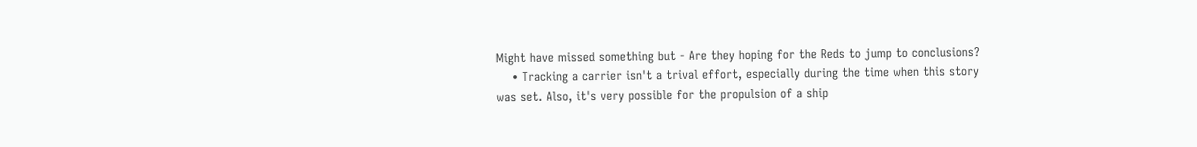Might have missed something but - Are they hoping for the Reds to jump to conclusions?
    • Tracking a carrier isn't a trival effort, especially during the time when this story was set. Also, it's very possible for the propulsion of a ship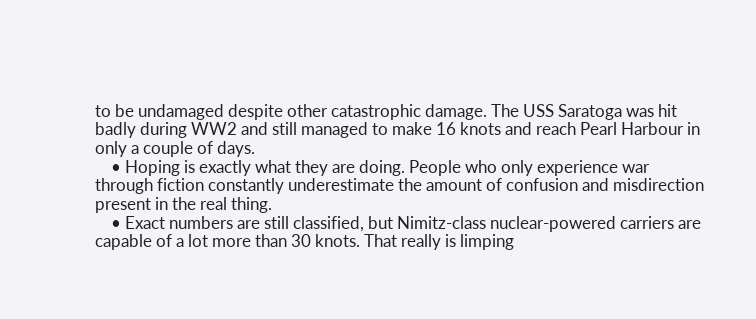to be undamaged despite other catastrophic damage. The USS Saratoga was hit badly during WW2 and still managed to make 16 knots and reach Pearl Harbour in only a couple of days.
    • Hoping is exactly what they are doing. People who only experience war through fiction constantly underestimate the amount of confusion and misdirection present in the real thing.
    • Exact numbers are still classified, but Nimitz-class nuclear-powered carriers are capable of a lot more than 30 knots. That really is limping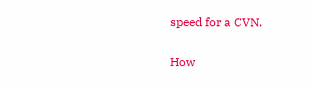speed for a CVN.

How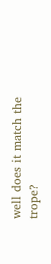well does it match the trope?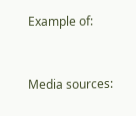Example of:


Media sources: